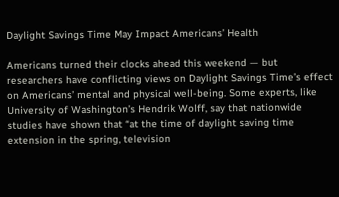Daylight Savings Time May Impact Americans’ Health

Americans turned their clocks ahead this weekend — but researchers have conflicting views on Daylight Savings Time’s effect on Americans’ mental and physical well-being. Some experts, like University of Washington’s Hendrik Wolff, say that nationwide studies have shown that “at the time of daylight saving time extension in the spring, television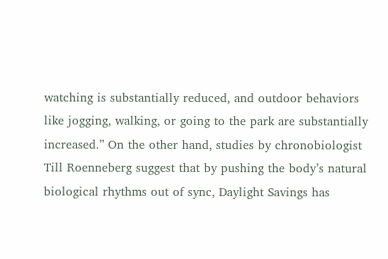watching is substantially reduced, and outdoor behaviors like jogging, walking, or going to the park are substantially increased.” On the other hand, studies by chronobiologist Till Roenneberg suggest that by pushing the body’s natural biological rhythms out of sync, Daylight Savings has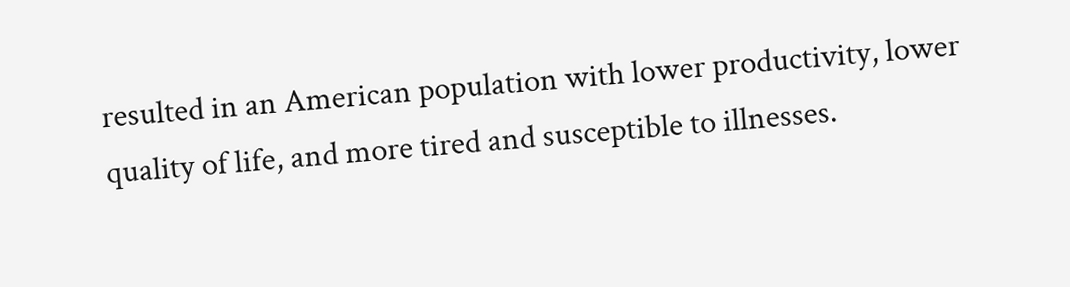resulted in an American population with lower productivity, lower quality of life, and more tired and susceptible to illnesses.